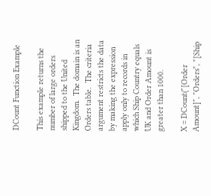DCount Function Example

This example returns the number of large orders shipped to the United Kingdom.  The domain is an Orders table.  The criteria argument restricts the data by making the expression apply only to records in which Ship Country equals UK and Order Amount is greater than 1000.

X = DCount("[Order Amount]", "Orders", "[Ship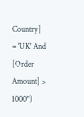Country] = 'UK' And [Order Amount] > 1000")